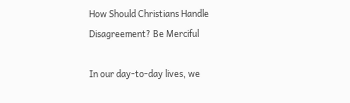How Should Christians Handle Disagreement? Be Merciful

In our day-to-day lives, we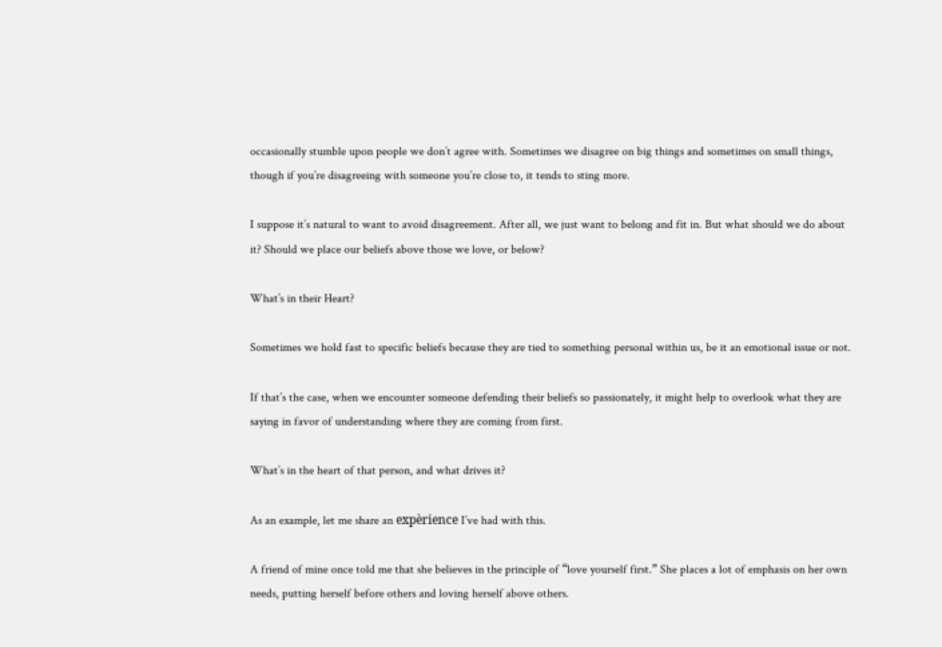occasionally stumble upon people we don’t agree with. Sometimes we disagree on big things and sometimes on small things, though if you’re disagreeing with someone you’re close to, it tends to sting more.

I suppose it’s natural to want to avoid disagreement. After all, we just want to belong and fit in. But what should we do about it? Should we place our beliefs above those we love, or below?

What’s in their Heart?

Sometimes we hold fast to specific beliefs because they are tied to something personal within us, be it an emotional issue or not.

If that’s the case, when we encounter someone defending their beliefs so passionately, it might help to overlook what they are saying in favor of understanding where they are coming from first.

What’s in the heart of that person, and what drives it?

As an example, let me share an expèrience I’ve had with this.

A friend of mine once told me that she believes in the principle of “love yourself first.” She places a lot of emphasis on her own needs, putting herself before others and loving herself above others.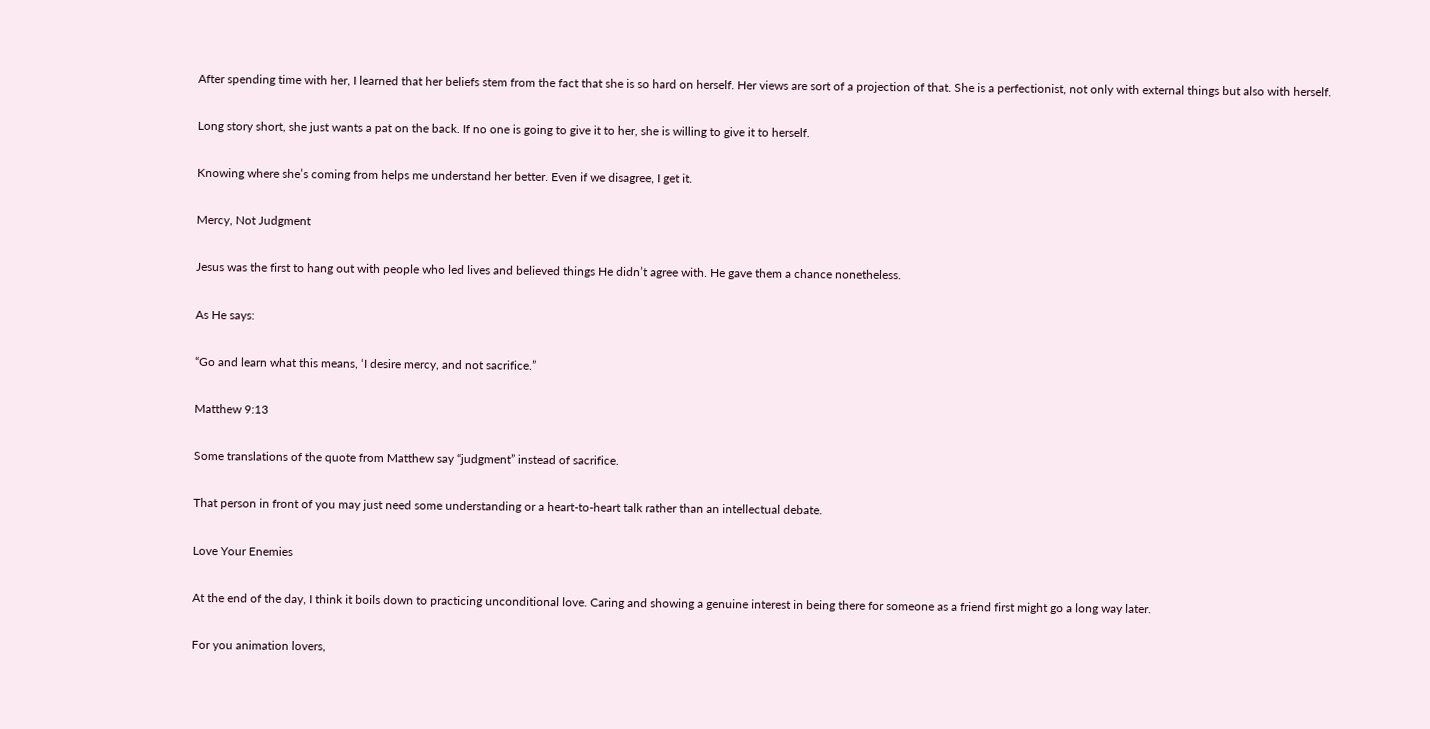After spending time with her, I learned that her beliefs stem from the fact that she is so hard on herself. Her views are sort of a projection of that. She is a perfectionist, not only with external things but also with herself.

Long story short, she just wants a pat on the back. If no one is going to give it to her, she is willing to give it to herself.

Knowing where she’s coming from helps me understand her better. Even if we disagree, I get it.

Mercy, Not Judgment

Jesus was the first to hang out with people who led lives and believed things He didn’t agree with. He gave them a chance nonetheless.

As He says:

“Go and learn what this means, ‘I desire mercy, and not sacrifice.”

Matthew 9:13

Some translations of the quote from Matthew say “judgment” instead of sacrifice.

That person in front of you may just need some understanding or a heart-to-heart talk rather than an intellectual debate.

Love Your Enemies

At the end of the day, I think it boils down to practicing unconditional love. Caring and showing a genuine interest in being there for someone as a friend first might go a long way later.

For you animation lovers,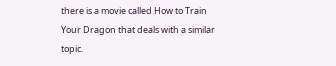there is a movie called How to Train Your Dragon that deals with a similar topic.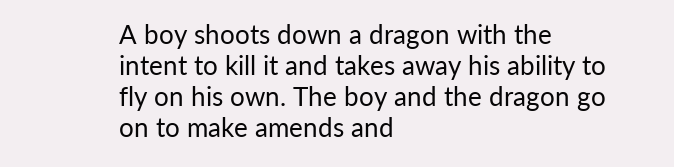A boy shoots down a dragon with the intent to kill it and takes away his ability to fly on his own. The boy and the dragon go on to make amends and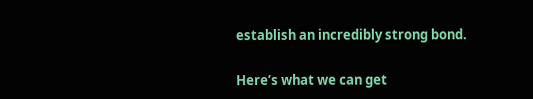establish an incredibly strong bond.

Here’s what we can get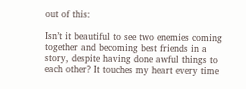out of this:

Isn’t it beautiful to see two enemies coming together and becoming best friends in a story, despite having done awful things to each other? It touches my heart every time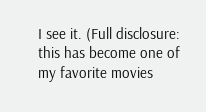I see it. (Full disclosure: this has become one of my favorite movies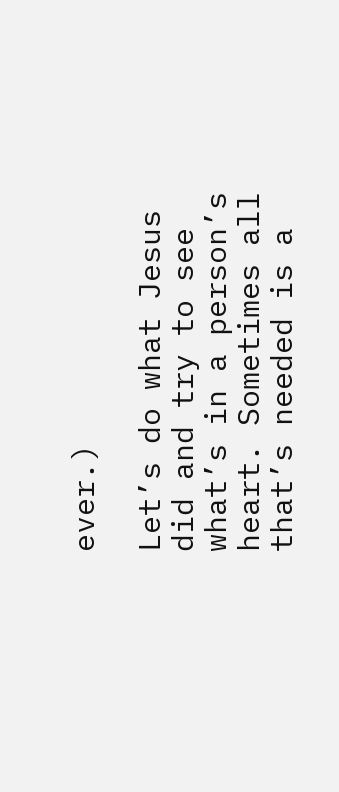ever.)

Let’s do what Jesus did and try to see what’s in a person’s heart. Sometimes all that’s needed is a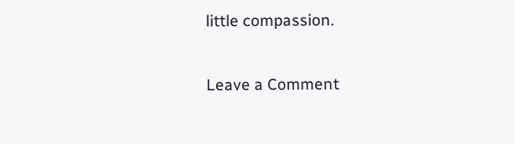little compassion.

Leave a Comment